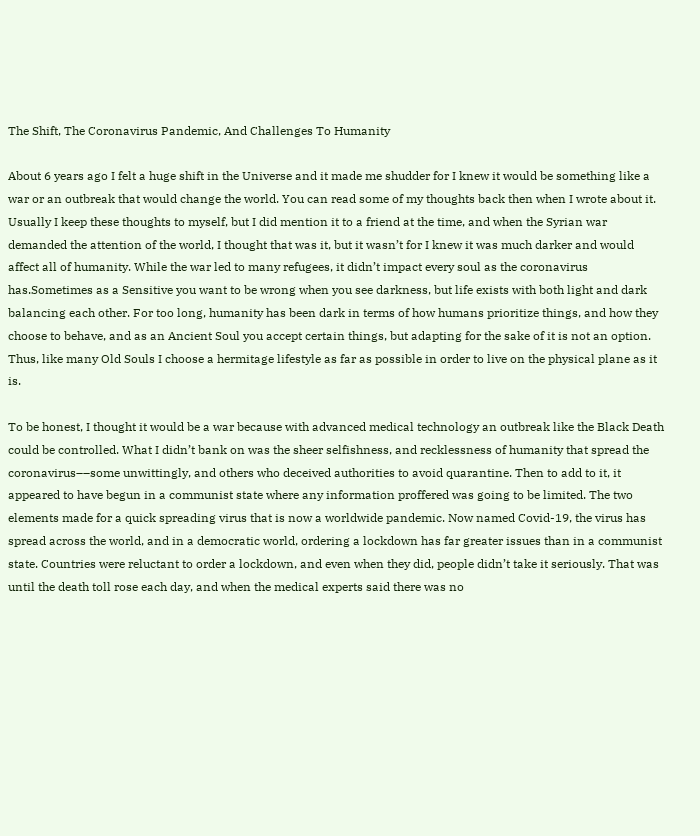The Shift, The Coronavirus Pandemic, And Challenges To Humanity

About 6 years ago I felt a huge shift in the Universe and it made me shudder for I knew it would be something like a war or an outbreak that would change the world. You can read some of my thoughts back then when I wrote about it. Usually I keep these thoughts to myself, but I did mention it to a friend at the time, and when the Syrian war demanded the attention of the world, I thought that was it, but it wasn’t for I knew it was much darker and would affect all of humanity. While the war led to many refugees, it didn’t impact every soul as the coronavirus has.Sometimes as a Sensitive you want to be wrong when you see darkness, but life exists with both light and dark balancing each other. For too long, humanity has been dark in terms of how humans prioritize things, and how they choose to behave, and as an Ancient Soul you accept certain things, but adapting for the sake of it is not an option. Thus, like many Old Souls I choose a hermitage lifestyle as far as possible in order to live on the physical plane as it is.

To be honest, I thought it would be a war because with advanced medical technology an outbreak like the Black Death could be controlled. What I didn’t bank on was the sheer selfishness, and recklessness of humanity that spread the coronavirus––some unwittingly, and others who deceived authorities to avoid quarantine. Then to add to it, it appeared to have begun in a communist state where any information proffered was going to be limited. The two elements made for a quick spreading virus that is now a worldwide pandemic. Now named Covid-19, the virus has spread across the world, and in a democratic world, ordering a lockdown has far greater issues than in a communist state. Countries were reluctant to order a lockdown, and even when they did, people didn’t take it seriously. That was until the death toll rose each day, and when the medical experts said there was no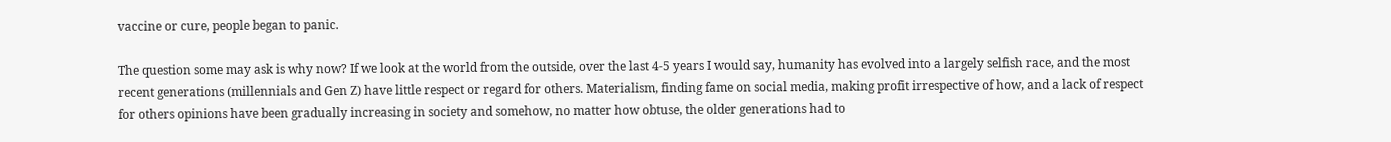vaccine or cure, people began to panic.

The question some may ask is why now? If we look at the world from the outside, over the last 4-5 years I would say, humanity has evolved into a largely selfish race, and the most recent generations (millennials and Gen Z) have little respect or regard for others. Materialism, finding fame on social media, making profit irrespective of how, and a lack of respect for others opinions have been gradually increasing in society and somehow, no matter how obtuse, the older generations had to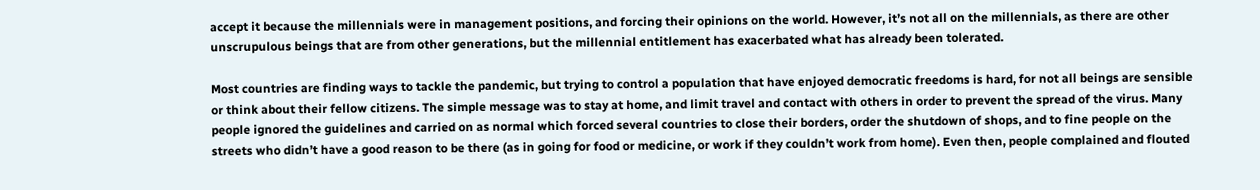accept it because the millennials were in management positions, and forcing their opinions on the world. However, it’s not all on the millennials, as there are other unscrupulous beings that are from other generations, but the millennial entitlement has exacerbated what has already been tolerated.

Most countries are finding ways to tackle the pandemic, but trying to control a population that have enjoyed democratic freedoms is hard, for not all beings are sensible or think about their fellow citizens. The simple message was to stay at home, and limit travel and contact with others in order to prevent the spread of the virus. Many people ignored the guidelines and carried on as normal which forced several countries to close their borders, order the shutdown of shops, and to fine people on the streets who didn’t have a good reason to be there (as in going for food or medicine, or work if they couldn’t work from home). Even then, people complained and flouted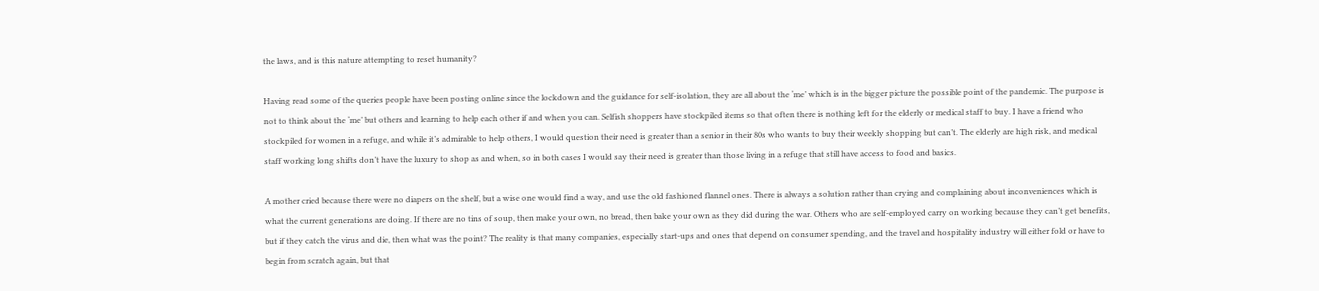the laws, and is this nature attempting to reset humanity?

Having read some of the queries people have been posting online since the lockdown and the guidance for self-isolation, they are all about the ‘me’ which is in the bigger picture the possible point of the pandemic. The purpose is not to think about the ‘me’ but others and learning to help each other if and when you can. Selfish shoppers have stockpiled items so that often there is nothing left for the elderly or medical staff to buy. I have a friend who stockpiled for women in a refuge, and while it’s admirable to help others, I would question their need is greater than a senior in their 80s who wants to buy their weekly shopping but can’t. The elderly are high risk, and medical staff working long shifts don’t have the luxury to shop as and when, so in both cases I would say their need is greater than those living in a refuge that still have access to food and basics.

A mother cried because there were no diapers on the shelf, but a wise one would find a way, and use the old fashioned flannel ones. There is always a solution rather than crying and complaining about inconveniences which is what the current generations are doing. If there are no tins of soup, then make your own, no bread, then bake your own as they did during the war. Others who are self-employed carry on working because they can’t get benefits, but if they catch the virus and die, then what was the point? The reality is that many companies, especially start-ups and ones that depend on consumer spending, and the travel and hospitality industry will either fold or have to begin from scratch again, but that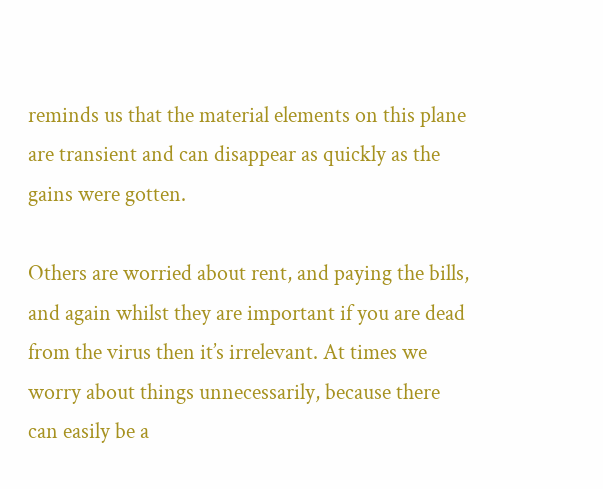reminds us that the material elements on this plane are transient and can disappear as quickly as the gains were gotten.

Others are worried about rent, and paying the bills, and again whilst they are important if you are dead from the virus then it’s irrelevant. At times we worry about things unnecessarily, because there can easily be a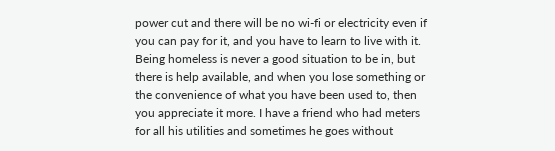power cut and there will be no wi-fi or electricity even if you can pay for it, and you have to learn to live with it. Being homeless is never a good situation to be in, but there is help available, and when you lose something or the convenience of what you have been used to, then you appreciate it more. I have a friend who had meters for all his utilities and sometimes he goes without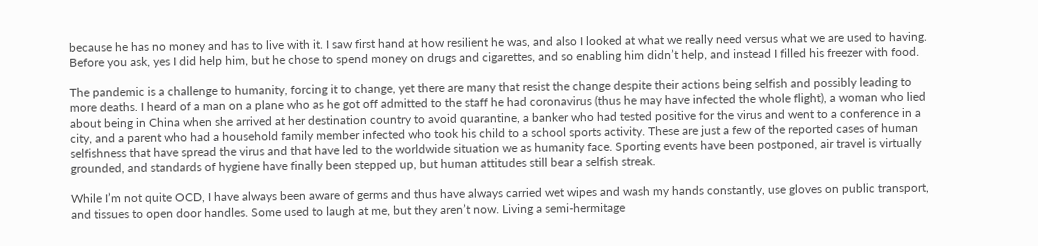because he has no money and has to live with it. I saw first hand at how resilient he was, and also I looked at what we really need versus what we are used to having. Before you ask, yes I did help him, but he chose to spend money on drugs and cigarettes, and so enabling him didn’t help, and instead I filled his freezer with food.

The pandemic is a challenge to humanity, forcing it to change, yet there are many that resist the change despite their actions being selfish and possibly leading to more deaths. I heard of a man on a plane who as he got off admitted to the staff he had coronavirus (thus he may have infected the whole flight), a woman who lied about being in China when she arrived at her destination country to avoid quarantine, a banker who had tested positive for the virus and went to a conference in a city, and a parent who had a household family member infected who took his child to a school sports activity. These are just a few of the reported cases of human selfishness that have spread the virus and that have led to the worldwide situation we as humanity face. Sporting events have been postponed, air travel is virtually grounded, and standards of hygiene have finally been stepped up, but human attitudes still bear a selfish streak.

While I’m not quite OCD, I have always been aware of germs and thus have always carried wet wipes and wash my hands constantly, use gloves on public transport, and tissues to open door handles. Some used to laugh at me, but they aren’t now. Living a semi-hermitage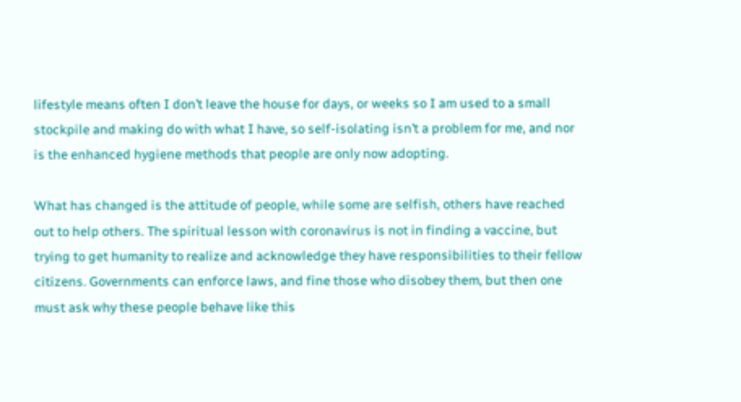lifestyle means often I don’t leave the house for days, or weeks so I am used to a small stockpile and making do with what I have, so self-isolating isn’t a problem for me, and nor is the enhanced hygiene methods that people are only now adopting.

What has changed is the attitude of people, while some are selfish, others have reached out to help others. The spiritual lesson with coronavirus is not in finding a vaccine, but trying to get humanity to realize and acknowledge they have responsibilities to their fellow citizens. Governments can enforce laws, and fine those who disobey them, but then one must ask why these people behave like this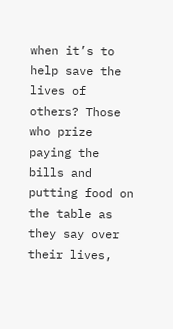when it’s to help save the lives of others? Those who prize paying the bills and putting food on the table as they say over their lives,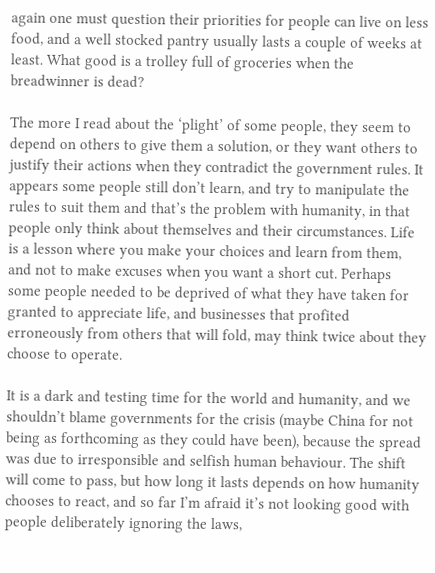again one must question their priorities for people can live on less food, and a well stocked pantry usually lasts a couple of weeks at least. What good is a trolley full of groceries when the breadwinner is dead?

The more I read about the ‘plight’ of some people, they seem to depend on others to give them a solution, or they want others to justify their actions when they contradict the government rules. It appears some people still don’t learn, and try to manipulate the rules to suit them and that’s the problem with humanity, in that people only think about themselves and their circumstances. Life is a lesson where you make your choices and learn from them, and not to make excuses when you want a short cut. Perhaps some people needed to be deprived of what they have taken for granted to appreciate life, and businesses that profited erroneously from others that will fold, may think twice about they choose to operate.

It is a dark and testing time for the world and humanity, and we shouldn’t blame governments for the crisis (maybe China for not being as forthcoming as they could have been), because the spread was due to irresponsible and selfish human behaviour. The shift will come to pass, but how long it lasts depends on how humanity chooses to react, and so far I’m afraid it’s not looking good with people deliberately ignoring the laws,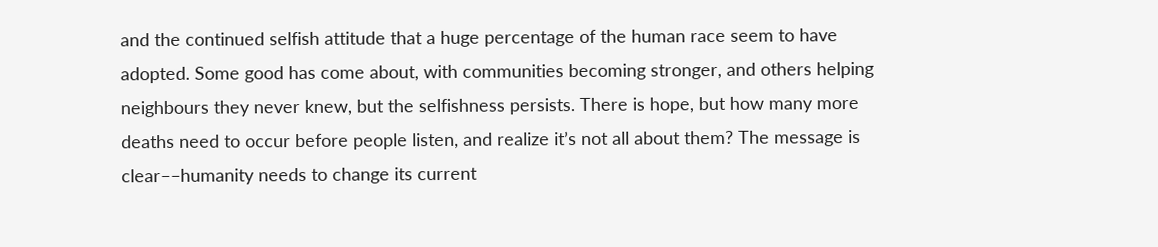and the continued selfish attitude that a huge percentage of the human race seem to have adopted. Some good has come about, with communities becoming stronger, and others helping neighbours they never knew, but the selfishness persists. There is hope, but how many more deaths need to occur before people listen, and realize it’s not all about them? The message is clear––humanity needs to change its current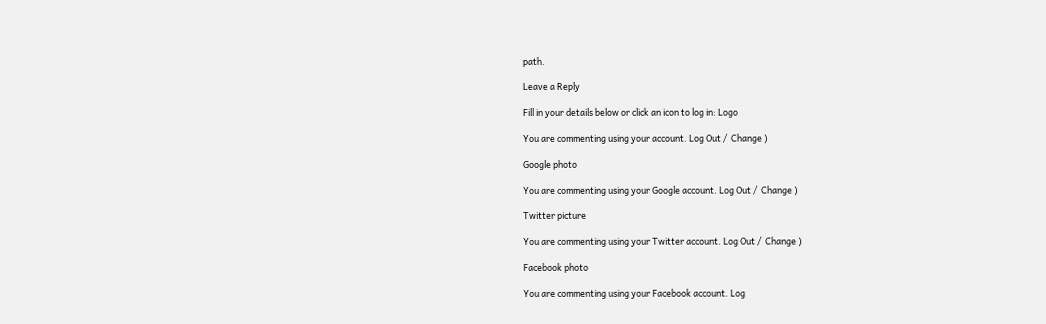path.

Leave a Reply

Fill in your details below or click an icon to log in: Logo

You are commenting using your account. Log Out /  Change )

Google photo

You are commenting using your Google account. Log Out /  Change )

Twitter picture

You are commenting using your Twitter account. Log Out /  Change )

Facebook photo

You are commenting using your Facebook account. Log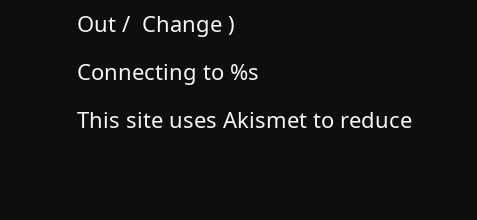Out /  Change )

Connecting to %s

This site uses Akismet to reduce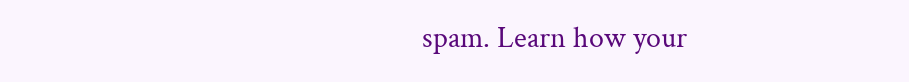spam. Learn how your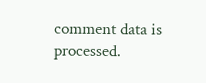comment data is processed.